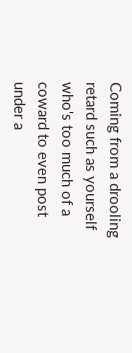Coming from a drooling retard such as yourself who's too much of a coward to even post under a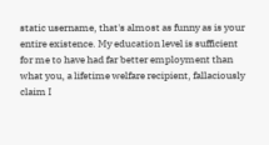static username, that's almost as funny as is your entire existence. My education level is sufficient for me to have had far better employment than what you, a lifetime welfare recipient, fallaciously claim I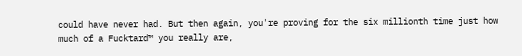could have never had. But then again, you're proving for the six millionth time just how much of a Fucktard™ you really are,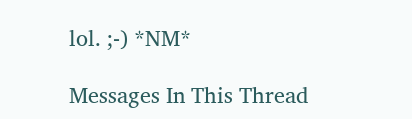lol. ;-) *NM*

Messages In This Thread